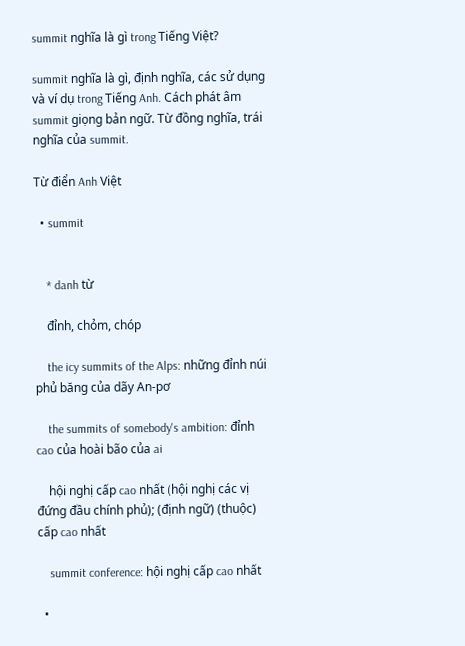summit nghĩa là gì trong Tiếng Việt?

summit nghĩa là gì, định nghĩa, các sử dụng và ví dụ trong Tiếng Anh. Cách phát âm summit giọng bản ngữ. Từ đồng nghĩa, trái nghĩa của summit.

Từ điển Anh Việt

  • summit


    * danh từ

    đỉnh, chỏm, chóp

    the icy summits of the Alps: những đỉnh núi phủ băng của dãy An-pơ

    the summits of somebody's ambition: đỉnh cao của hoài bão của ai

    hội nghị cấp cao nhất (hội nghị các vị đứng đầu chính phủ); (định ngữ) (thuộc) cấp cao nhất

    summit conference: hội nghị cấp cao nhất

  •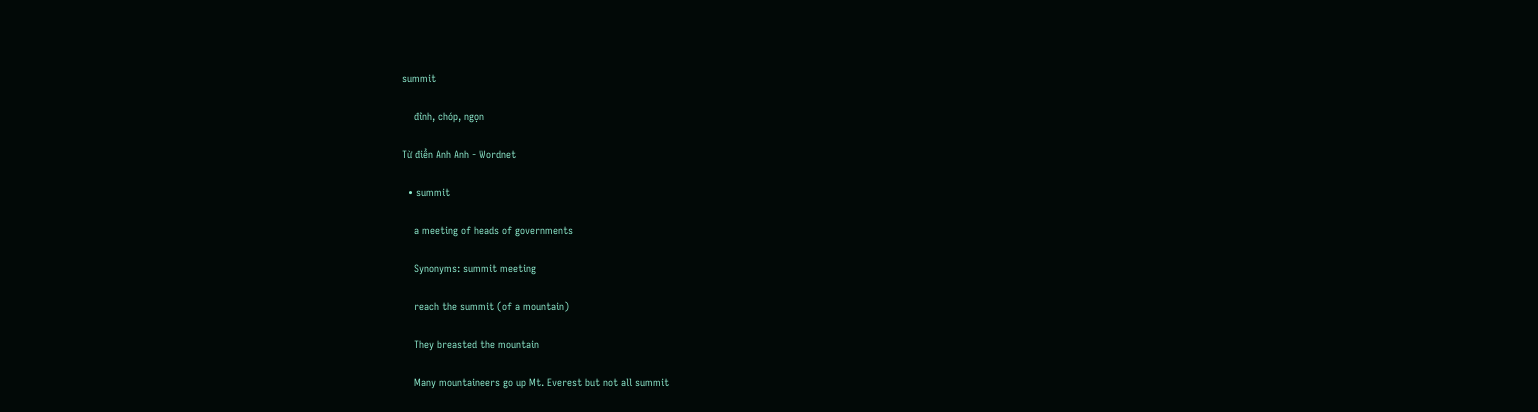summit

    đỉnh, chóp, ngọn

Từ điển Anh Anh - Wordnet

  • summit

    a meeting of heads of governments

    Synonyms: summit meeting

    reach the summit (of a mountain)

    They breasted the mountain

    Many mountaineers go up Mt. Everest but not all summit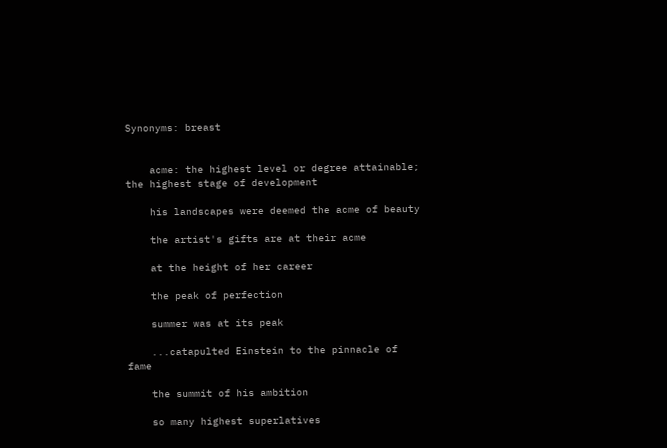Synonyms: breast


    acme: the highest level or degree attainable; the highest stage of development

    his landscapes were deemed the acme of beauty

    the artist's gifts are at their acme

    at the height of her career

    the peak of perfection

    summer was at its peak

    ...catapulted Einstein to the pinnacle of fame

    the summit of his ambition

    so many highest superlatives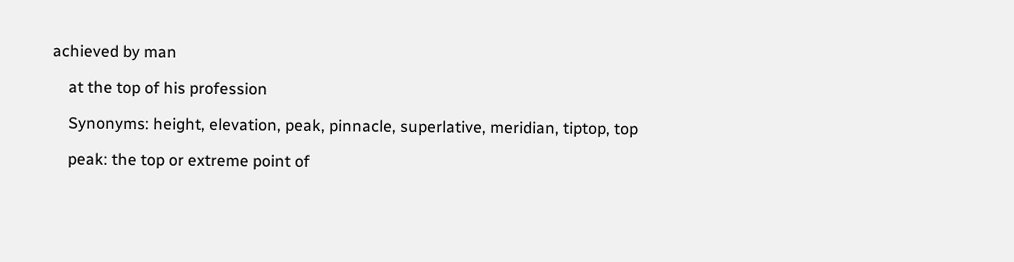achieved by man

    at the top of his profession

    Synonyms: height, elevation, peak, pinnacle, superlative, meridian, tiptop, top

    peak: the top or extreme point of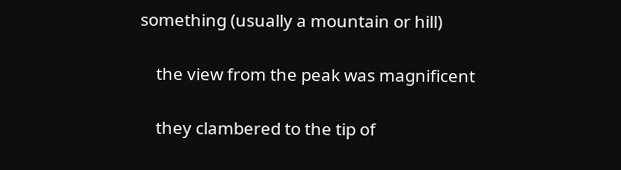something (usually a mountain or hill)

    the view from the peak was magnificent

    they clambered to the tip of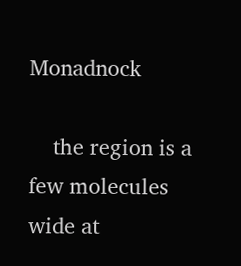Monadnock

    the region is a few molecules wide at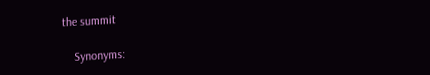the summit

    Synonyms: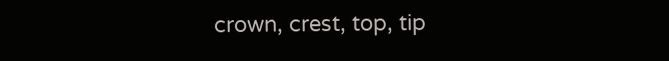crown, crest, top, tip